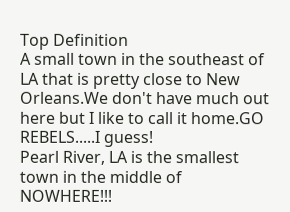Top Definition
A small town in the southeast of LA that is pretty close to New Orleans.We don't have much out here but I like to call it home.GO REBELS.....I guess!
Pearl River, LA is the smallest town in the middle of NOWHERE!!!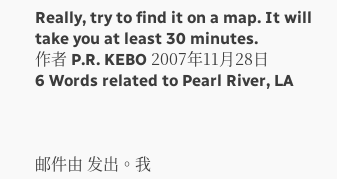Really, try to find it on a map. It will take you at least 30 minutes.
作者 P.R. KEBO 2007年11月28日
6 Words related to Pearl River, LA



邮件由 发出。我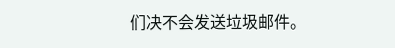们决不会发送垃圾邮件。